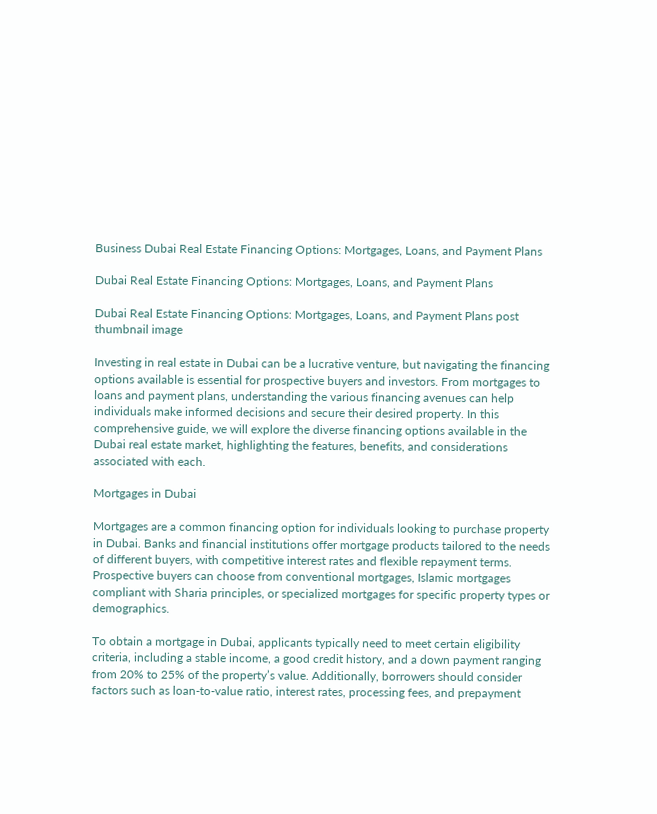Business Dubai Real Estate Financing Options: Mortgages, Loans, and Payment Plans

Dubai Real Estate Financing Options: Mortgages, Loans, and Payment Plans

Dubai Real Estate Financing Options: Mortgages, Loans, and Payment Plans post thumbnail image

Investing in real estate in Dubai can be a lucrative venture, but navigating the financing options available is essential for prospective buyers and investors. From mortgages to loans and payment plans, understanding the various financing avenues can help individuals make informed decisions and secure their desired property. In this comprehensive guide, we will explore the diverse financing options available in the Dubai real estate market, highlighting the features, benefits, and considerations associated with each.

Mortgages in Dubai

Mortgages are a common financing option for individuals looking to purchase property in Dubai. Banks and financial institutions offer mortgage products tailored to the needs of different buyers, with competitive interest rates and flexible repayment terms. Prospective buyers can choose from conventional mortgages, Islamic mortgages compliant with Sharia principles, or specialized mortgages for specific property types or demographics.

To obtain a mortgage in Dubai, applicants typically need to meet certain eligibility criteria, including a stable income, a good credit history, and a down payment ranging from 20% to 25% of the property’s value. Additionally, borrowers should consider factors such as loan-to-value ratio, interest rates, processing fees, and prepayment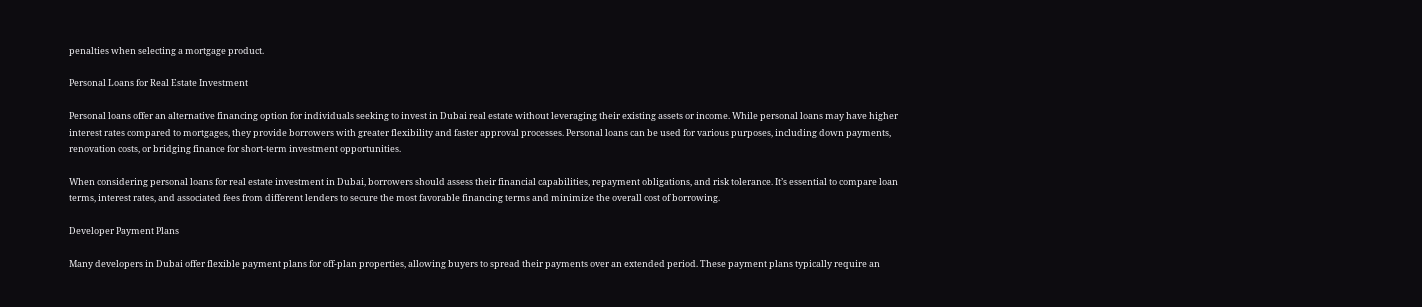penalties when selecting a mortgage product.

Personal Loans for Real Estate Investment

Personal loans offer an alternative financing option for individuals seeking to invest in Dubai real estate without leveraging their existing assets or income. While personal loans may have higher interest rates compared to mortgages, they provide borrowers with greater flexibility and faster approval processes. Personal loans can be used for various purposes, including down payments, renovation costs, or bridging finance for short-term investment opportunities.

When considering personal loans for real estate investment in Dubai, borrowers should assess their financial capabilities, repayment obligations, and risk tolerance. It’s essential to compare loan terms, interest rates, and associated fees from different lenders to secure the most favorable financing terms and minimize the overall cost of borrowing.

Developer Payment Plans

Many developers in Dubai offer flexible payment plans for off-plan properties, allowing buyers to spread their payments over an extended period. These payment plans typically require an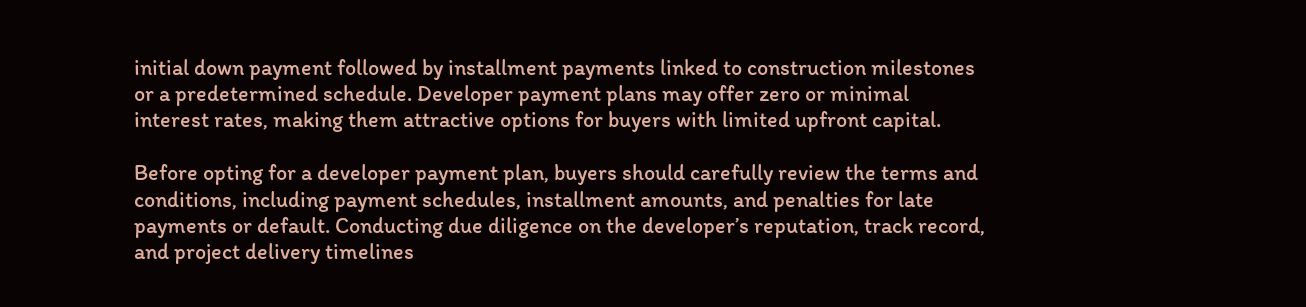initial down payment followed by installment payments linked to construction milestones or a predetermined schedule. Developer payment plans may offer zero or minimal interest rates, making them attractive options for buyers with limited upfront capital.

Before opting for a developer payment plan, buyers should carefully review the terms and conditions, including payment schedules, installment amounts, and penalties for late payments or default. Conducting due diligence on the developer’s reputation, track record, and project delivery timelines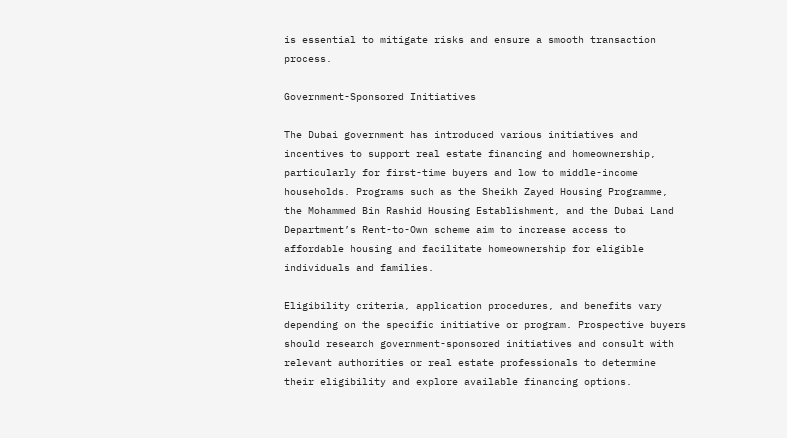is essential to mitigate risks and ensure a smooth transaction process.

Government-Sponsored Initiatives

The Dubai government has introduced various initiatives and incentives to support real estate financing and homeownership, particularly for first-time buyers and low to middle-income households. Programs such as the Sheikh Zayed Housing Programme, the Mohammed Bin Rashid Housing Establishment, and the Dubai Land Department’s Rent-to-Own scheme aim to increase access to affordable housing and facilitate homeownership for eligible individuals and families.

Eligibility criteria, application procedures, and benefits vary depending on the specific initiative or program. Prospective buyers should research government-sponsored initiatives and consult with relevant authorities or real estate professionals to determine their eligibility and explore available financing options.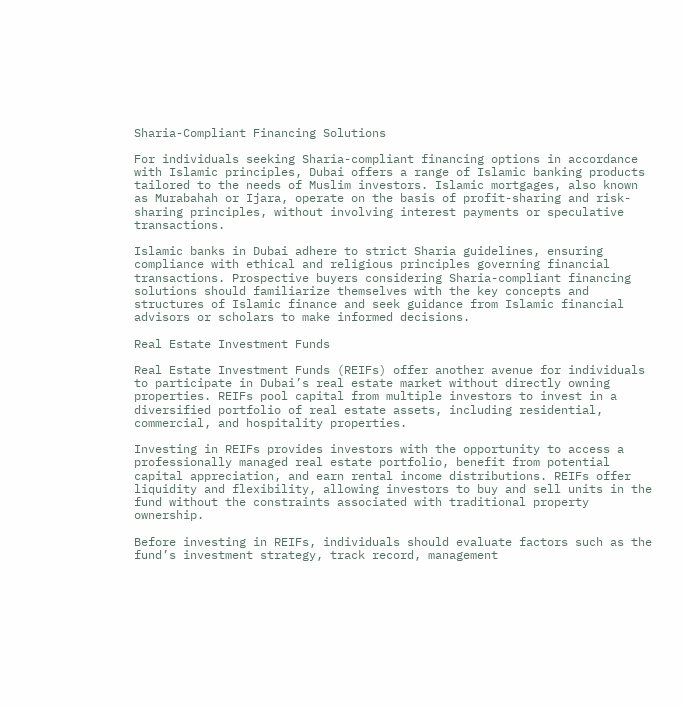Sharia-Compliant Financing Solutions

For individuals seeking Sharia-compliant financing options in accordance with Islamic principles, Dubai offers a range of Islamic banking products tailored to the needs of Muslim investors. Islamic mortgages, also known as Murabahah or Ijara, operate on the basis of profit-sharing and risk-sharing principles, without involving interest payments or speculative transactions.

Islamic banks in Dubai adhere to strict Sharia guidelines, ensuring compliance with ethical and religious principles governing financial transactions. Prospective buyers considering Sharia-compliant financing solutions should familiarize themselves with the key concepts and structures of Islamic finance and seek guidance from Islamic financial advisors or scholars to make informed decisions.

Real Estate Investment Funds

Real Estate Investment Funds (REIFs) offer another avenue for individuals to participate in Dubai’s real estate market without directly owning properties. REIFs pool capital from multiple investors to invest in a diversified portfolio of real estate assets, including residential, commercial, and hospitality properties.

Investing in REIFs provides investors with the opportunity to access a professionally managed real estate portfolio, benefit from potential capital appreciation, and earn rental income distributions. REIFs offer liquidity and flexibility, allowing investors to buy and sell units in the fund without the constraints associated with traditional property ownership.

Before investing in REIFs, individuals should evaluate factors such as the fund’s investment strategy, track record, management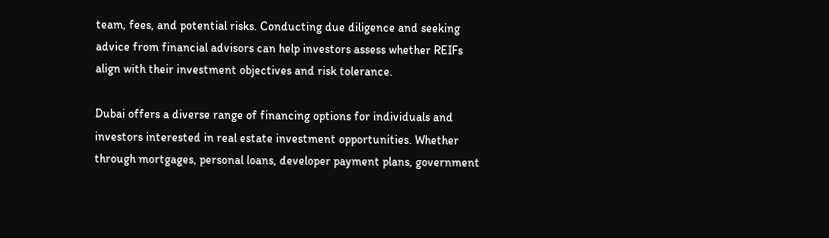team, fees, and potential risks. Conducting due diligence and seeking advice from financial advisors can help investors assess whether REIFs align with their investment objectives and risk tolerance.

Dubai offers a diverse range of financing options for individuals and investors interested in real estate investment opportunities. Whether through mortgages, personal loans, developer payment plans, government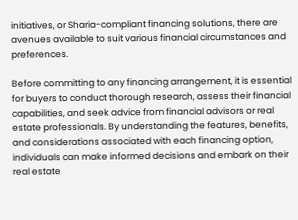initiatives, or Sharia-compliant financing solutions, there are avenues available to suit various financial circumstances and preferences.

Before committing to any financing arrangement, it is essential for buyers to conduct thorough research, assess their financial capabilities, and seek advice from financial advisors or real estate professionals. By understanding the features, benefits, and considerations associated with each financing option, individuals can make informed decisions and embark on their real estate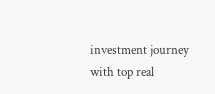investment journey with top real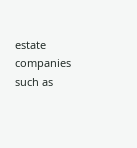estate companies such as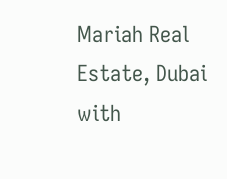Mariah Real Estate, Dubai with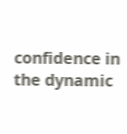confidence in the dynamic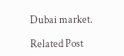Dubai market.

Related Post